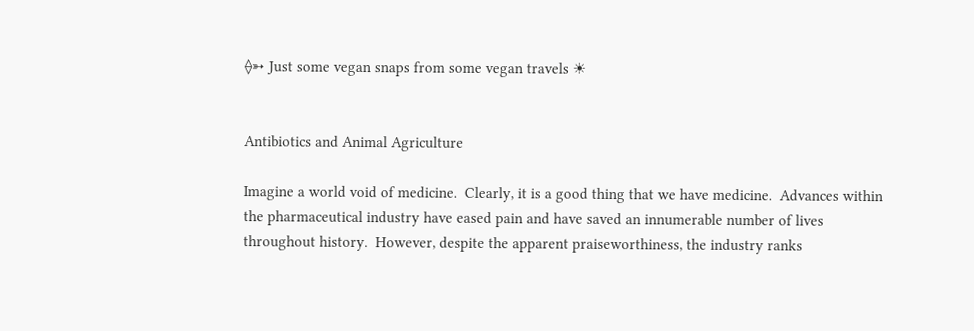⟠➳ Just some vegan snaps from some vegan travels ☀


Antibiotics and Animal Agriculture

Imagine a world void of medicine.  Clearly, it is a good thing that we have medicine.  Advances within the pharmaceutical industry have eased pain and have saved an innumerable number of lives throughout history.  However, despite the apparent praiseworthiness, the industry ranks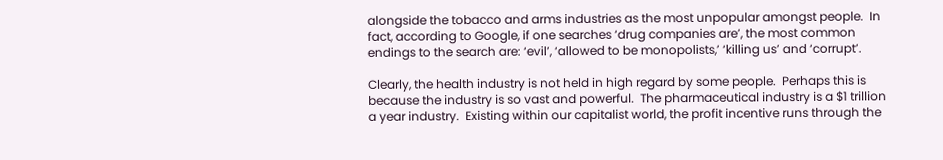alongside the tobacco and arms industries as the most unpopular amongst people.  In fact, according to Google, if one searches ‘drug companies are’, the most common endings to the search are: ‘evil’, ‘allowed to be monopolists,’ ‘killing us’ and ‘corrupt’.

Clearly, the health industry is not held in high regard by some people.  Perhaps this is because the industry is so vast and powerful.  The pharmaceutical industry is a $1 trillion a year industry.  Existing within our capitalist world, the profit incentive runs through the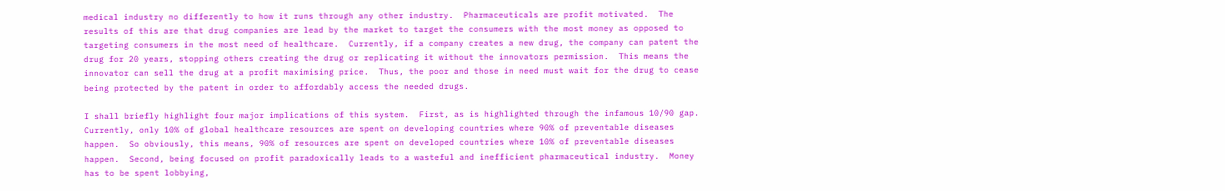medical industry no differently to how it runs through any other industry.  Pharmaceuticals are profit motivated.  The results of this are that drug companies are lead by the market to target the consumers with the most money as opposed to targeting consumers in the most need of healthcare.  Currently, if a company creates a new drug, the company can patent the drug for 20 years, stopping others creating the drug or replicating it without the innovators permission.  This means the innovator can sell the drug at a profit maximising price.  Thus, the poor and those in need must wait for the drug to cease being protected by the patent in order to affordably access the needed drugs.

I shall briefly highlight four major implications of this system.  First, as is highlighted through the infamous 10/90 gap.  Currently, only 10% of global healthcare resources are spent on developing countries where 90% of preventable diseases happen.  So obviously, this means, 90% of resources are spent on developed countries where 10% of preventable diseases happen.  Second, being focused on profit paradoxically leads to a wasteful and inefficient pharmaceutical industry.  Money has to be spent lobbying,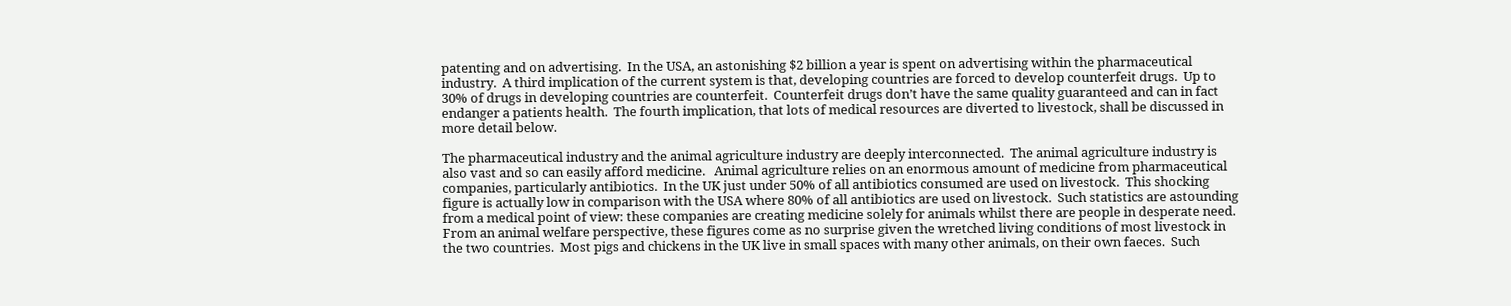patenting and on advertising.  In the USA, an astonishing $2 billion a year is spent on advertising within the pharmaceutical industry.  A third implication of the current system is that, developing countries are forced to develop counterfeit drugs.  Up to 30% of drugs in developing countries are counterfeit.  Counterfeit drugs don’t have the same quality guaranteed and can in fact endanger a patients health.  The fourth implication, that lots of medical resources are diverted to livestock, shall be discussed in more detail below.

The pharmaceutical industry and the animal agriculture industry are deeply interconnected.  The animal agriculture industry is also vast and so can easily afford medicine.   Animal agriculture relies on an enormous amount of medicine from pharmaceutical companies, particularly antibiotics.  In the UK just under 50% of all antibiotics consumed are used on livestock.  This shocking figure is actually low in comparison with the USA where 80% of all antibiotics are used on livestock.  Such statistics are astounding from a medical point of view: these companies are creating medicine solely for animals whilst there are people in desperate need.  From an animal welfare perspective, these figures come as no surprise given the wretched living conditions of most livestock in the two countries.  Most pigs and chickens in the UK live in small spaces with many other animals, on their own faeces.  Such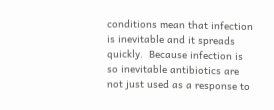conditions mean that infection is inevitable and it spreads quickly.  Because infection is so inevitable antibiotics are not just used as a response to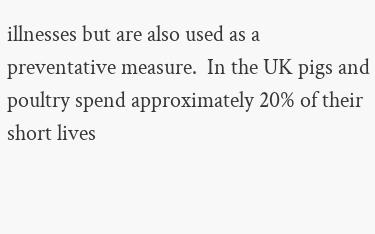illnesses but are also used as a preventative measure.  In the UK pigs and poultry spend approximately 20% of their short lives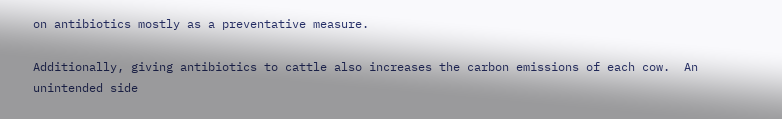on antibiotics mostly as a preventative measure.

Additionally, giving antibiotics to cattle also increases the carbon emissions of each cow.  An unintended side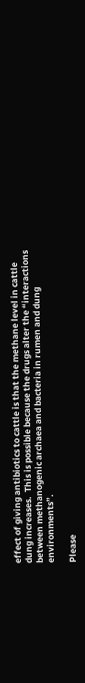effect of giving antibiotics to cattle is that the methane level in cattle dung increases.  This is possible because the drugs alter the “interactions between methanogenic archaea and bacteria in rumen and dung environments”.

Please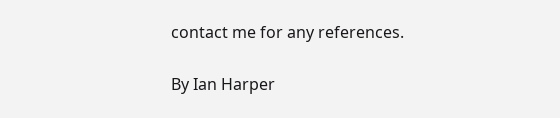contact me for any references.

By Ian Harper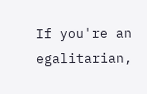If you're an egalitarian,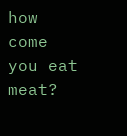how come you eat meat?